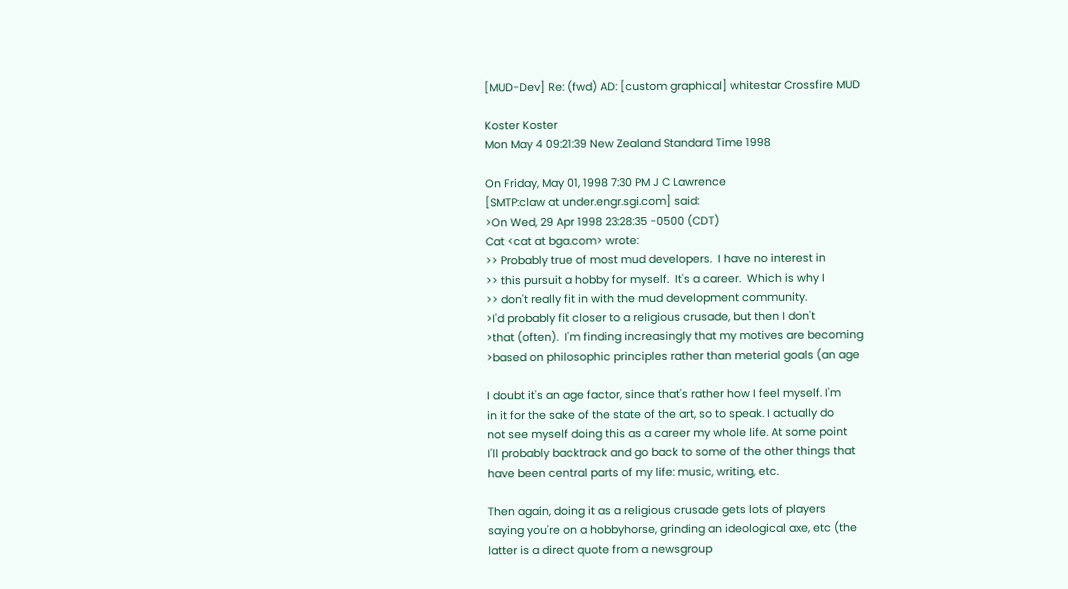[MUD-Dev] Re: (fwd) AD: [custom graphical] whitestar Crossfire MUD

Koster Koster
Mon May 4 09:21:39 New Zealand Standard Time 1998

On Friday, May 01, 1998 7:30 PM J C Lawrence
[SMTP:claw at under.engr.sgi.com] said:
>On Wed, 29 Apr 1998 23:28:35 -0500 (CDT)
Cat <cat at bga.com> wrote:
>> Probably true of most mud developers.  I have no interest in
>> this pursuit a hobby for myself.  It's a career.  Which is why I
>> don't really fit in with the mud development community.
>I'd probably fit closer to a religious crusade, but then I don't
>that (often).  I'm finding increasingly that my motives are becoming
>based on philosophic principles rather than meterial goals (an age

I doubt it's an age factor, since that's rather how I feel myself. I'm
in it for the sake of the state of the art, so to speak. I actually do
not see myself doing this as a career my whole life. At some point
I'll probably backtrack and go back to some of the other things that
have been central parts of my life: music, writing, etc.

Then again, doing it as a religious crusade gets lots of players
saying you're on a hobbyhorse, grinding an ideological axe, etc (the
latter is a direct quote from a newsgroup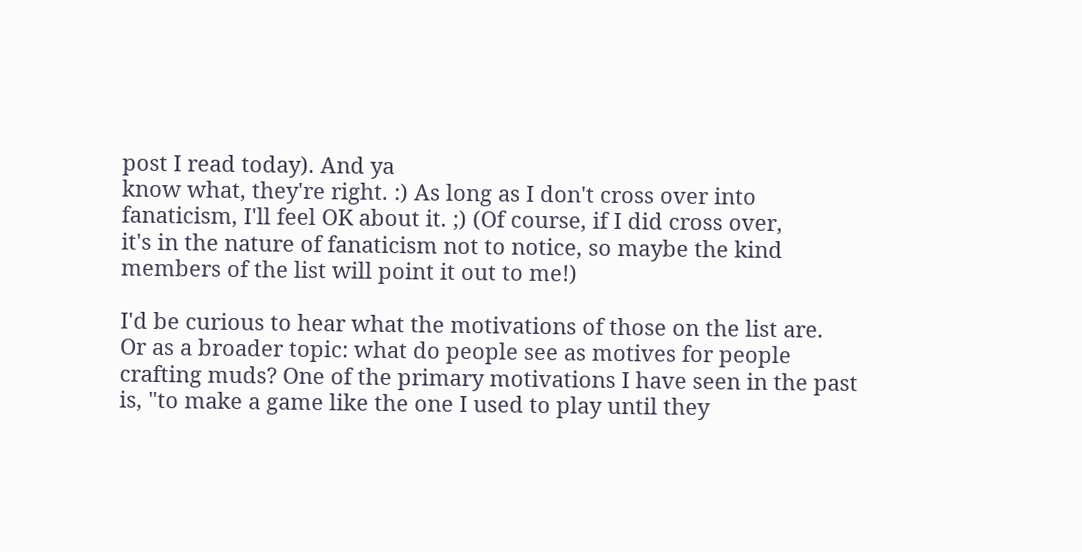post I read today). And ya
know what, they're right. :) As long as I don't cross over into
fanaticism, I'll feel OK about it. ;) (Of course, if I did cross over,
it's in the nature of fanaticism not to notice, so maybe the kind
members of the list will point it out to me!)

I'd be curious to hear what the motivations of those on the list are.
Or as a broader topic: what do people see as motives for people
crafting muds? One of the primary motivations I have seen in the past
is, "to make a game like the one I used to play until they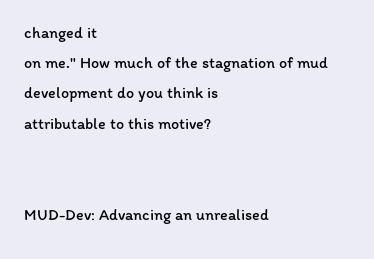changed it
on me." How much of the stagnation of mud development do you think is
attributable to this motive?


MUD-Dev: Advancing an unrealised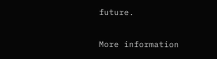future.

More information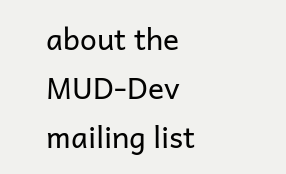about the MUD-Dev mailing list